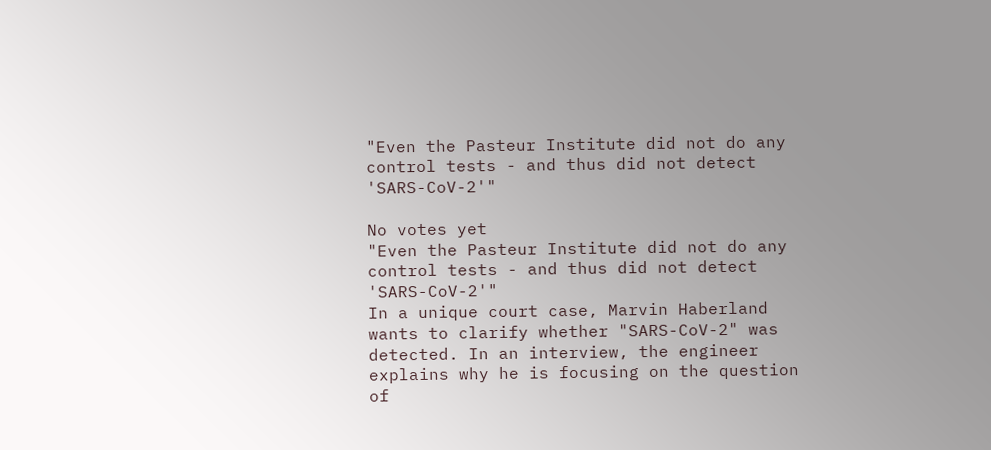"Even the Pasteur Institute did not do any control tests - and thus did not detect 'SARS-CoV-2'"

No votes yet
"Even the Pasteur Institute did not do any control tests - and thus did not detect 'SARS-CoV-2'"
In a unique court case, Marvin Haberland wants to clarify whether "SARS-CoV-2" was detected. In an interview, the engineer explains why he is focusing on the question of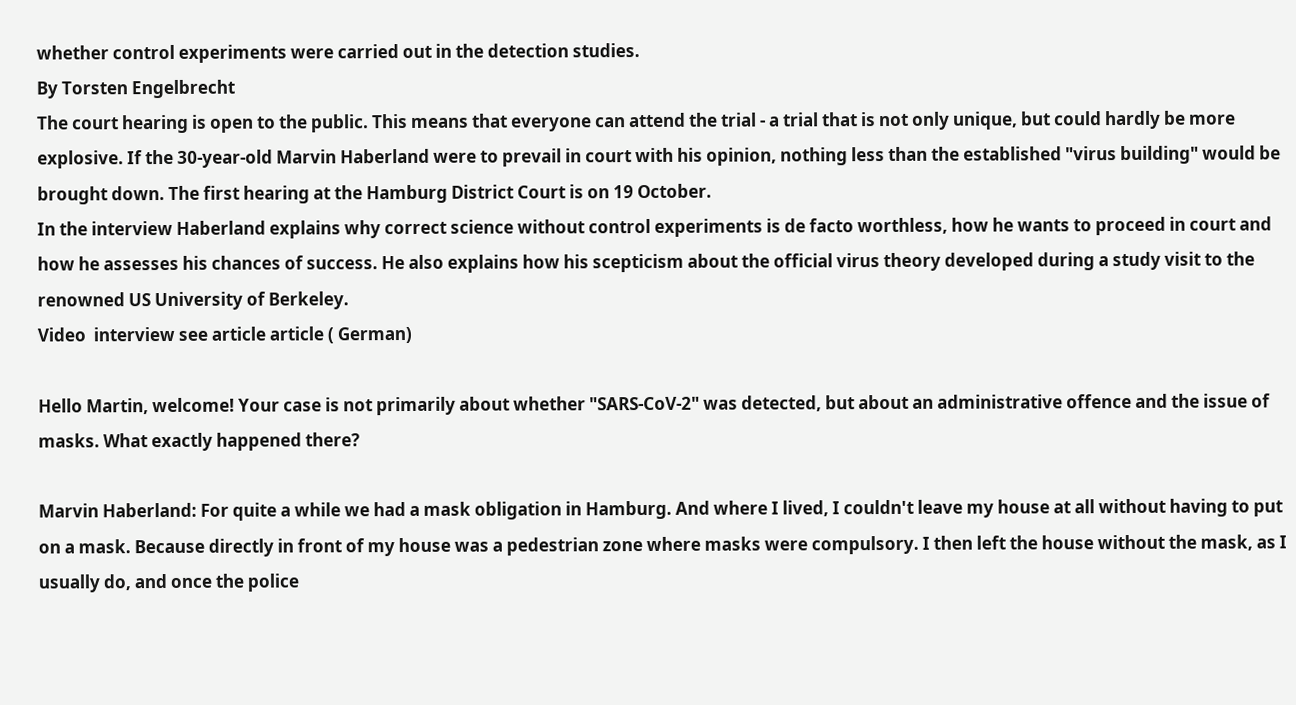whether control experiments were carried out in the detection studies.
By Torsten Engelbrecht
The court hearing is open to the public. This means that everyone can attend the trial - a trial that is not only unique, but could hardly be more explosive. If the 30-year-old Marvin Haberland were to prevail in court with his opinion, nothing less than the established "virus building" would be brought down. The first hearing at the Hamburg District Court is on 19 October.
In the interview Haberland explains why correct science without control experiments is de facto worthless, how he wants to proceed in court and how he assesses his chances of success. He also explains how his scepticism about the official virus theory developed during a study visit to the renowned US University of Berkeley.
Video  interview see article article ( German)

Hello Martin, welcome! Your case is not primarily about whether "SARS-CoV-2" was detected, but about an administrative offence and the issue of masks. What exactly happened there?

Marvin Haberland: For quite a while we had a mask obligation in Hamburg. And where I lived, I couldn't leave my house at all without having to put on a mask. Because directly in front of my house was a pedestrian zone where masks were compulsory. I then left the house without the mask, as I usually do, and once the police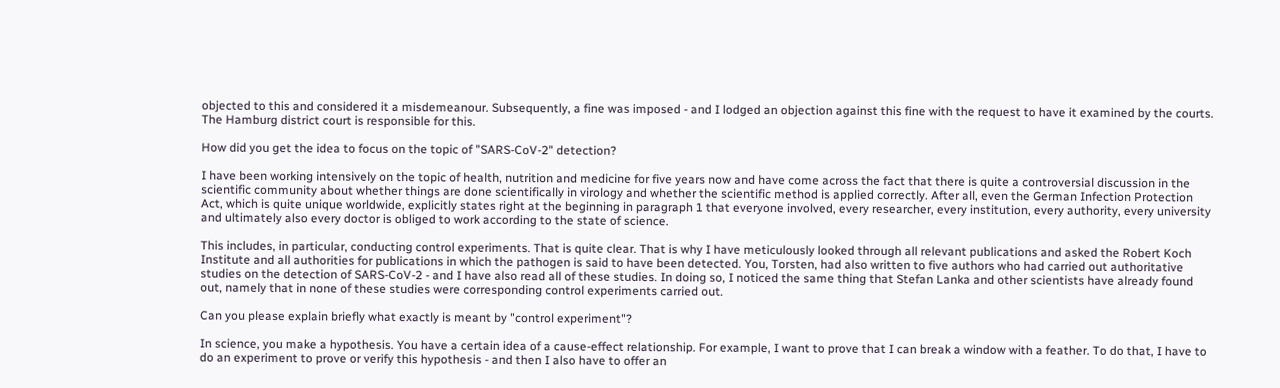objected to this and considered it a misdemeanour. Subsequently, a fine was imposed - and I lodged an objection against this fine with the request to have it examined by the courts. The Hamburg district court is responsible for this.

How did you get the idea to focus on the topic of "SARS-CoV-2" detection?

I have been working intensively on the topic of health, nutrition and medicine for five years now and have come across the fact that there is quite a controversial discussion in the scientific community about whether things are done scientifically in virology and whether the scientific method is applied correctly. After all, even the German Infection Protection Act, which is quite unique worldwide, explicitly states right at the beginning in paragraph 1 that everyone involved, every researcher, every institution, every authority, every university and ultimately also every doctor is obliged to work according to the state of science.

This includes, in particular, conducting control experiments. That is quite clear. That is why I have meticulously looked through all relevant publications and asked the Robert Koch Institute and all authorities for publications in which the pathogen is said to have been detected. You, Torsten, had also written to five authors who had carried out authoritative studies on the detection of SARS-CoV-2 - and I have also read all of these studies. In doing so, I noticed the same thing that Stefan Lanka and other scientists have already found out, namely that in none of these studies were corresponding control experiments carried out.

Can you please explain briefly what exactly is meant by "control experiment"?

In science, you make a hypothesis. You have a certain idea of a cause-effect relationship. For example, I want to prove that I can break a window with a feather. To do that, I have to do an experiment to prove or verify this hypothesis - and then I also have to offer an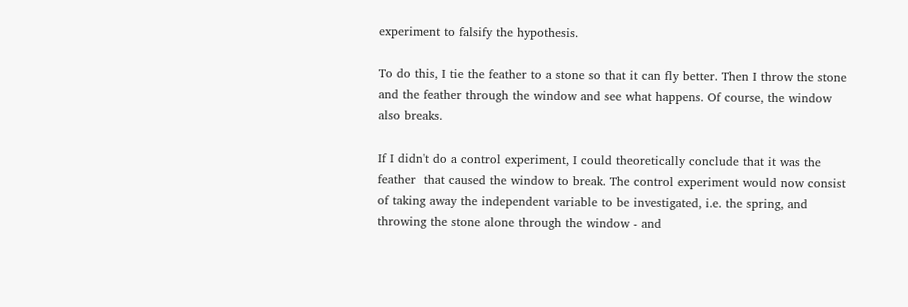experiment to falsify the hypothesis.

To do this, I tie the feather to a stone so that it can fly better. Then I throw the stone and the feather through the window and see what happens. Of course, the window also breaks.

If I didn't do a control experiment, I could theoretically conclude that it was the feather  that caused the window to break. The control experiment would now consist of taking away the independent variable to be investigated, i.e. the spring, and throwing the stone alone through the window - and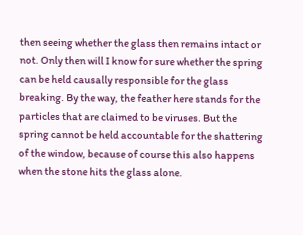then seeing whether the glass then remains intact or not. Only then will I know for sure whether the spring can be held causally responsible for the glass breaking. By the way, the feather here stands for the particles that are claimed to be viruses. But the spring cannot be held accountable for the shattering of the window, because of course this also happens when the stone hits the glass alone.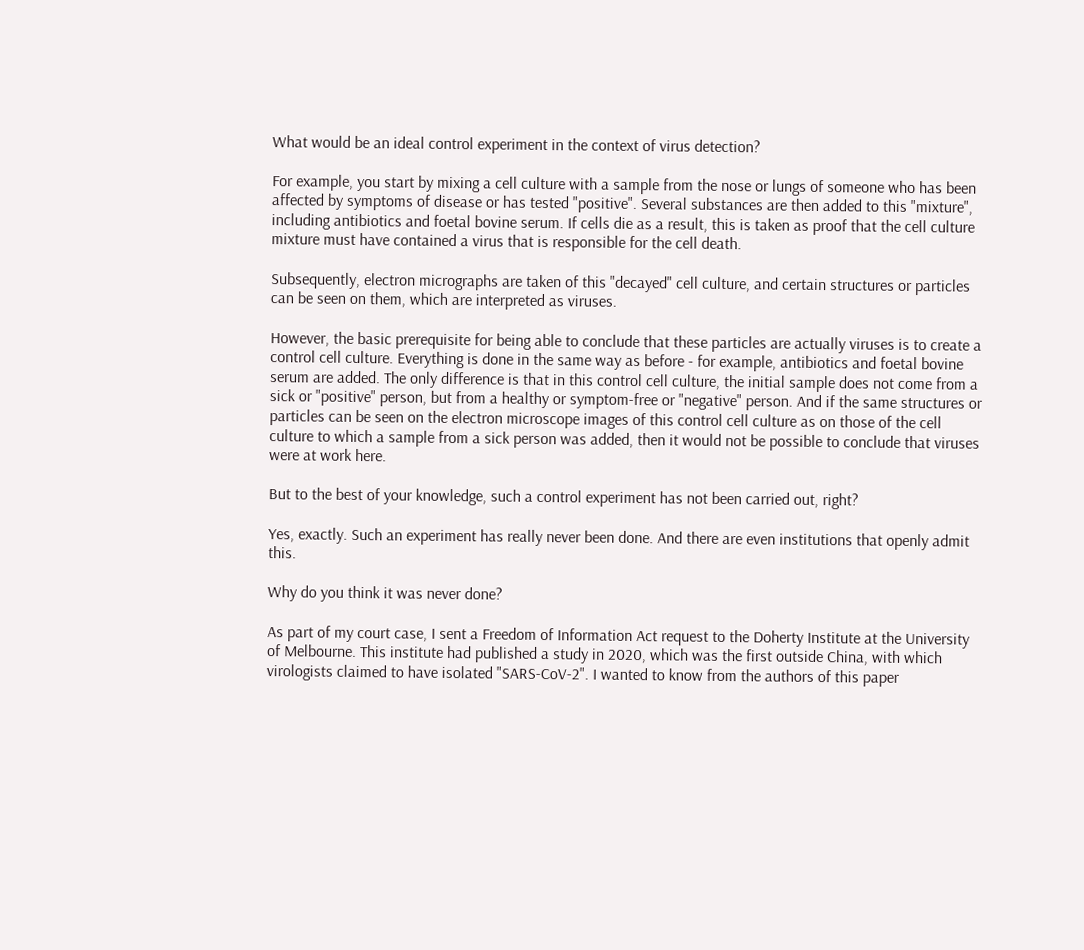What would be an ideal control experiment in the context of virus detection?

For example, you start by mixing a cell culture with a sample from the nose or lungs of someone who has been affected by symptoms of disease or has tested "positive". Several substances are then added to this "mixture", including antibiotics and foetal bovine serum. If cells die as a result, this is taken as proof that the cell culture mixture must have contained a virus that is responsible for the cell death.

Subsequently, electron micrographs are taken of this "decayed" cell culture, and certain structures or particles can be seen on them, which are interpreted as viruses.

However, the basic prerequisite for being able to conclude that these particles are actually viruses is to create a control cell culture. Everything is done in the same way as before - for example, antibiotics and foetal bovine serum are added. The only difference is that in this control cell culture, the initial sample does not come from a sick or "positive" person, but from a healthy or symptom-free or "negative" person. And if the same structures or particles can be seen on the electron microscope images of this control cell culture as on those of the cell culture to which a sample from a sick person was added, then it would not be possible to conclude that viruses were at work here.

But to the best of your knowledge, such a control experiment has not been carried out, right?

Yes, exactly. Such an experiment has really never been done. And there are even institutions that openly admit this.

Why do you think it was never done?

As part of my court case, I sent a Freedom of Information Act request to the Doherty Institute at the University of Melbourne. This institute had published a study in 2020, which was the first outside China, with which virologists claimed to have isolated "SARS-CoV-2". I wanted to know from the authors of this paper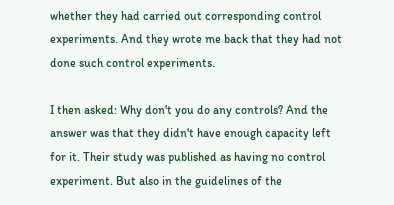whether they had carried out corresponding control experiments. And they wrote me back that they had not done such control experiments.

I then asked: Why don't you do any controls? And the answer was that they didn't have enough capacity left for it. Their study was published as having no control experiment. But also in the guidelines of the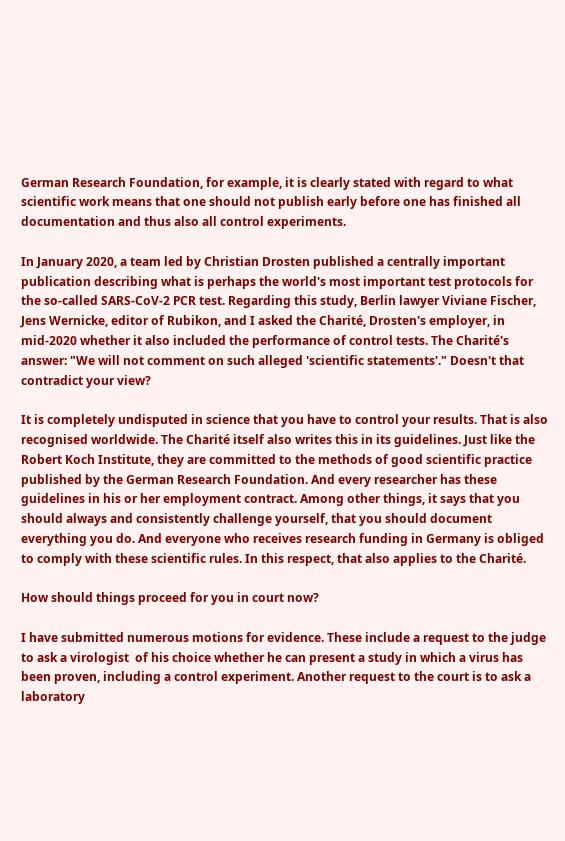German Research Foundation, for example, it is clearly stated with regard to what scientific work means that one should not publish early before one has finished all documentation and thus also all control experiments.

In January 2020, a team led by Christian Drosten published a centrally important publication describing what is perhaps the world's most important test protocols for the so-called SARS-CoV-2 PCR test. Regarding this study, Berlin lawyer Viviane Fischer, Jens Wernicke, editor of Rubikon, and I asked the Charité, Drosten's employer, in mid-2020 whether it also included the performance of control tests. The Charité's answer: "We will not comment on such alleged 'scientific statements'." Doesn't that contradict your view?

It is completely undisputed in science that you have to control your results. That is also recognised worldwide. The Charité itself also writes this in its guidelines. Just like the Robert Koch Institute, they are committed to the methods of good scientific practice published by the German Research Foundation. And every researcher has these guidelines in his or her employment contract. Among other things, it says that you should always and consistently challenge yourself, that you should document everything you do. And everyone who receives research funding in Germany is obliged to comply with these scientific rules. In this respect, that also applies to the Charité.

How should things proceed for you in court now?

I have submitted numerous motions for evidence. These include a request to the judge to ask a virologist  of his choice whether he can present a study in which a virus has been proven, including a control experiment. Another request to the court is to ask a laboratory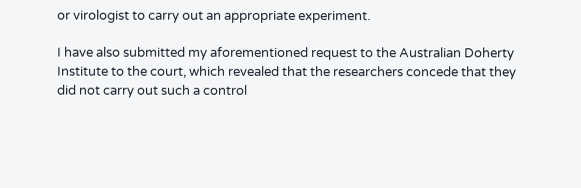or virologist to carry out an appropriate experiment.

I have also submitted my aforementioned request to the Australian Doherty Institute to the court, which revealed that the researchers concede that they did not carry out such a control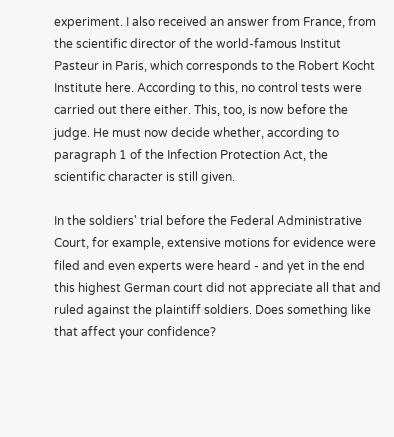experiment. I also received an answer from France, from the scientific director of the world-famous Institut Pasteur in Paris, which corresponds to the Robert Kocht Institute here. According to this, no control tests were carried out there either. This, too, is now before the judge. He must now decide whether, according to paragraph 1 of the Infection Protection Act, the scientific character is still given.

In the soldiers' trial before the Federal Administrative Court, for example, extensive motions for evidence were filed and even experts were heard - and yet in the end this highest German court did not appreciate all that and ruled against the plaintiff soldiers. Does something like that affect your confidence?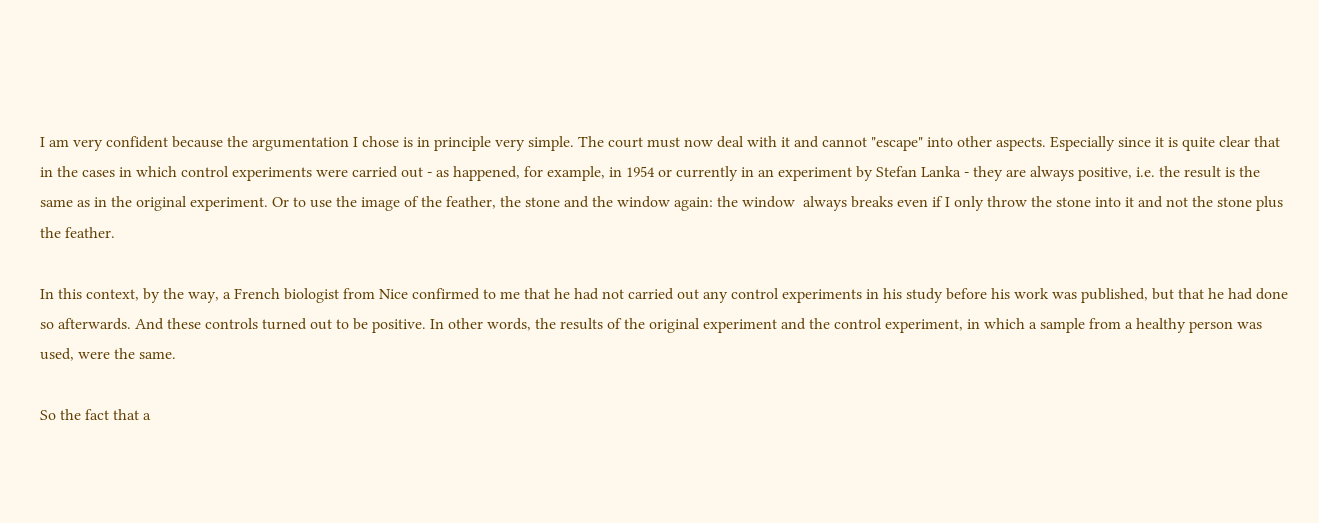I am very confident because the argumentation I chose is in principle very simple. The court must now deal with it and cannot "escape" into other aspects. Especially since it is quite clear that in the cases in which control experiments were carried out - as happened, for example, in 1954 or currently in an experiment by Stefan Lanka - they are always positive, i.e. the result is the same as in the original experiment. Or to use the image of the feather, the stone and the window again: the window  always breaks even if I only throw the stone into it and not the stone plus the feather.

In this context, by the way, a French biologist from Nice confirmed to me that he had not carried out any control experiments in his study before his work was published, but that he had done so afterwards. And these controls turned out to be positive. In other words, the results of the original experiment and the control experiment, in which a sample from a healthy person was used, were the same.

So the fact that a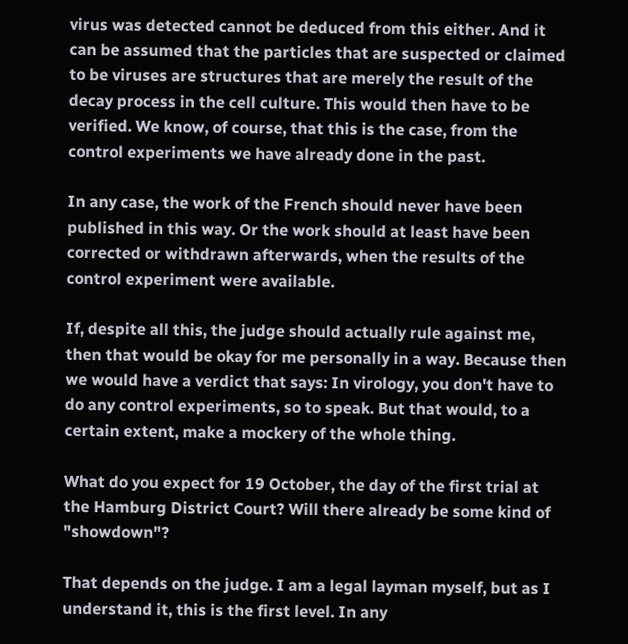virus was detected cannot be deduced from this either. And it can be assumed that the particles that are suspected or claimed to be viruses are structures that are merely the result of the decay process in the cell culture. This would then have to be verified. We know, of course, that this is the case, from the control experiments we have already done in the past.

In any case, the work of the French should never have been published in this way. Or the work should at least have been corrected or withdrawn afterwards, when the results of the control experiment were available.

If, despite all this, the judge should actually rule against me, then that would be okay for me personally in a way. Because then we would have a verdict that says: In virology, you don't have to do any control experiments, so to speak. But that would, to a certain extent, make a mockery of the whole thing.

What do you expect for 19 October, the day of the first trial at the Hamburg District Court? Will there already be some kind of "showdown"?

That depends on the judge. I am a legal layman myself, but as I understand it, this is the first level. In any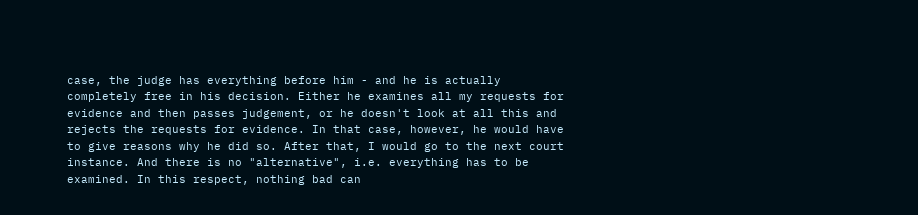case, the judge has everything before him - and he is actually completely free in his decision. Either he examines all my requests for evidence and then passes judgement, or he doesn't look at all this and rejects the requests for evidence. In that case, however, he would have to give reasons why he did so. After that, I would go to the next court instance. And there is no "alternative", i.e. everything has to be examined. In this respect, nothing bad can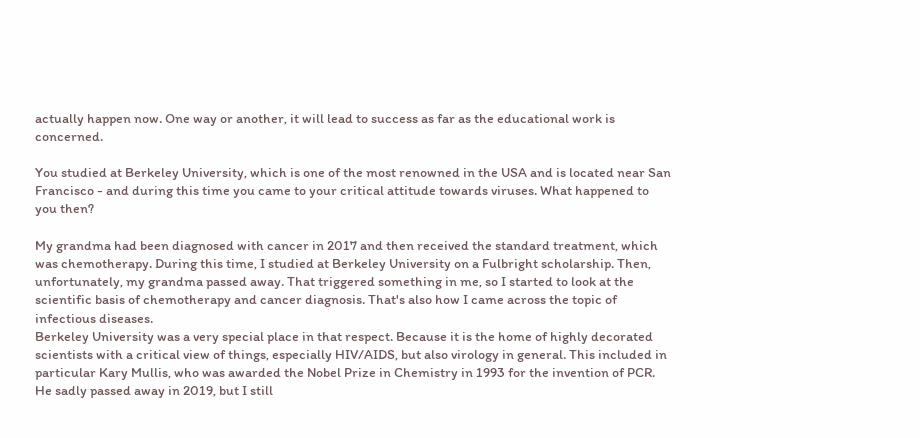actually happen now. One way or another, it will lead to success as far as the educational work is concerned.

You studied at Berkeley University, which is one of the most renowned in the USA and is located near San Francisco - and during this time you came to your critical attitude towards viruses. What happened to you then?

My grandma had been diagnosed with cancer in 2017 and then received the standard treatment, which was chemotherapy. During this time, I studied at Berkeley University on a Fulbright scholarship. Then, unfortunately, my grandma passed away. That triggered something in me, so I started to look at the scientific basis of chemotherapy and cancer diagnosis. That's also how I came across the topic of infectious diseases.
Berkeley University was a very special place in that respect. Because it is the home of highly decorated scientists with a critical view of things, especially HIV/AIDS, but also virology in general. This included in particular Kary Mullis, who was awarded the Nobel Prize in Chemistry in 1993 for the invention of PCR. He sadly passed away in 2019, but I still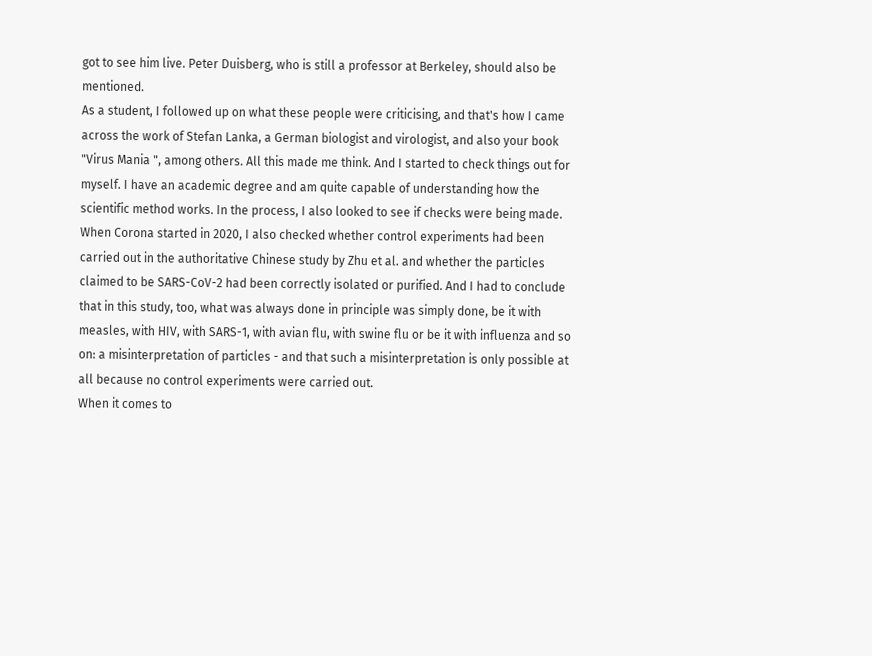got to see him live. Peter Duisberg, who is still a professor at Berkeley, should also be mentioned.
As a student, I followed up on what these people were criticising, and that's how I came across the work of Stefan Lanka, a German biologist and virologist, and also your book "Virus Mania ", among others. All this made me think. And I started to check things out for myself. I have an academic degree and am quite capable of understanding how the scientific method works. In the process, I also looked to see if checks were being made.
When Corona started in 2020, I also checked whether control experiments had been carried out in the authoritative Chinese study by Zhu et al. and whether the particles claimed to be SARS-CoV-2 had been correctly isolated or purified. And I had to conclude that in this study, too, what was always done in principle was simply done, be it with measles, with HIV, with SARS-1, with avian flu, with swine flu or be it with influenza and so on: a misinterpretation of particles - and that such a misinterpretation is only possible at all because no control experiments were carried out.
When it comes to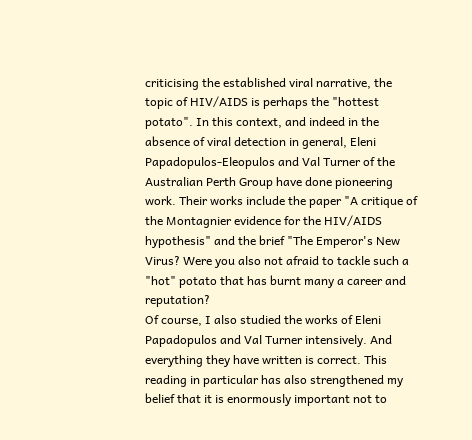criticising the established viral narrative, the topic of HIV/AIDS is perhaps the "hottest potato". In this context, and indeed in the absence of viral detection in general, Eleni Papadopulos-Eleopulos and Val Turner of the Australian Perth Group have done pioneering work. Their works include the paper "A critique of the Montagnier evidence for the HIV/AIDS hypothesis" and the brief "The Emperor's New Virus? Were you also not afraid to tackle such a "hot" potato that has burnt many a career and reputation?
Of course, I also studied the works of Eleni Papadopulos and Val Turner intensively. And everything they have written is correct. This reading in particular has also strengthened my belief that it is enormously important not to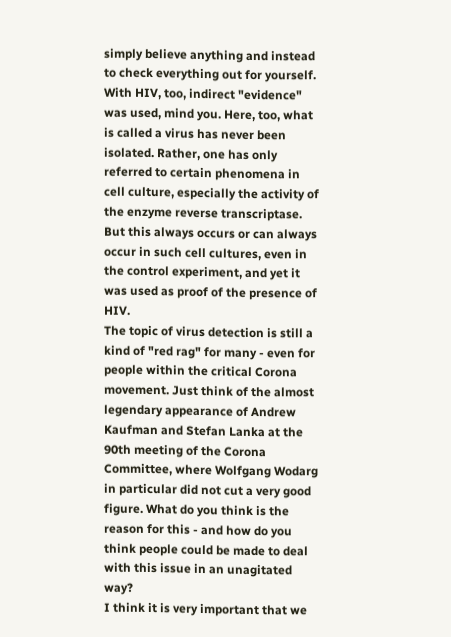simply believe anything and instead to check everything out for yourself.
With HIV, too, indirect "evidence" was used, mind you. Here, too, what is called a virus has never been isolated. Rather, one has only referred to certain phenomena in cell culture, especially the activity of the enzyme reverse transcriptase. But this always occurs or can always occur in such cell cultures, even in the control experiment, and yet it was used as proof of the presence of HIV.
The topic of virus detection is still a kind of "red rag" for many - even for people within the critical Corona movement. Just think of the almost legendary appearance of Andrew Kaufman and Stefan Lanka at the 90th meeting of the Corona Committee, where Wolfgang Wodarg in particular did not cut a very good figure. What do you think is the reason for this - and how do you think people could be made to deal with this issue in an unagitated way?
I think it is very important that we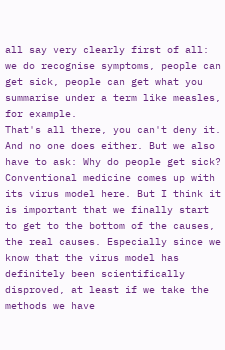all say very clearly first of all: we do recognise symptoms, people can get sick, people can get what you summarise under a term like measles, for example.
That's all there, you can't deny it. And no one does either. But we also have to ask: Why do people get sick? Conventional medicine comes up with its virus model here. But I think it is important that we finally start to get to the bottom of the causes, the real causes. Especially since we know that the virus model has definitely been scientifically disproved, at least if we take the methods we have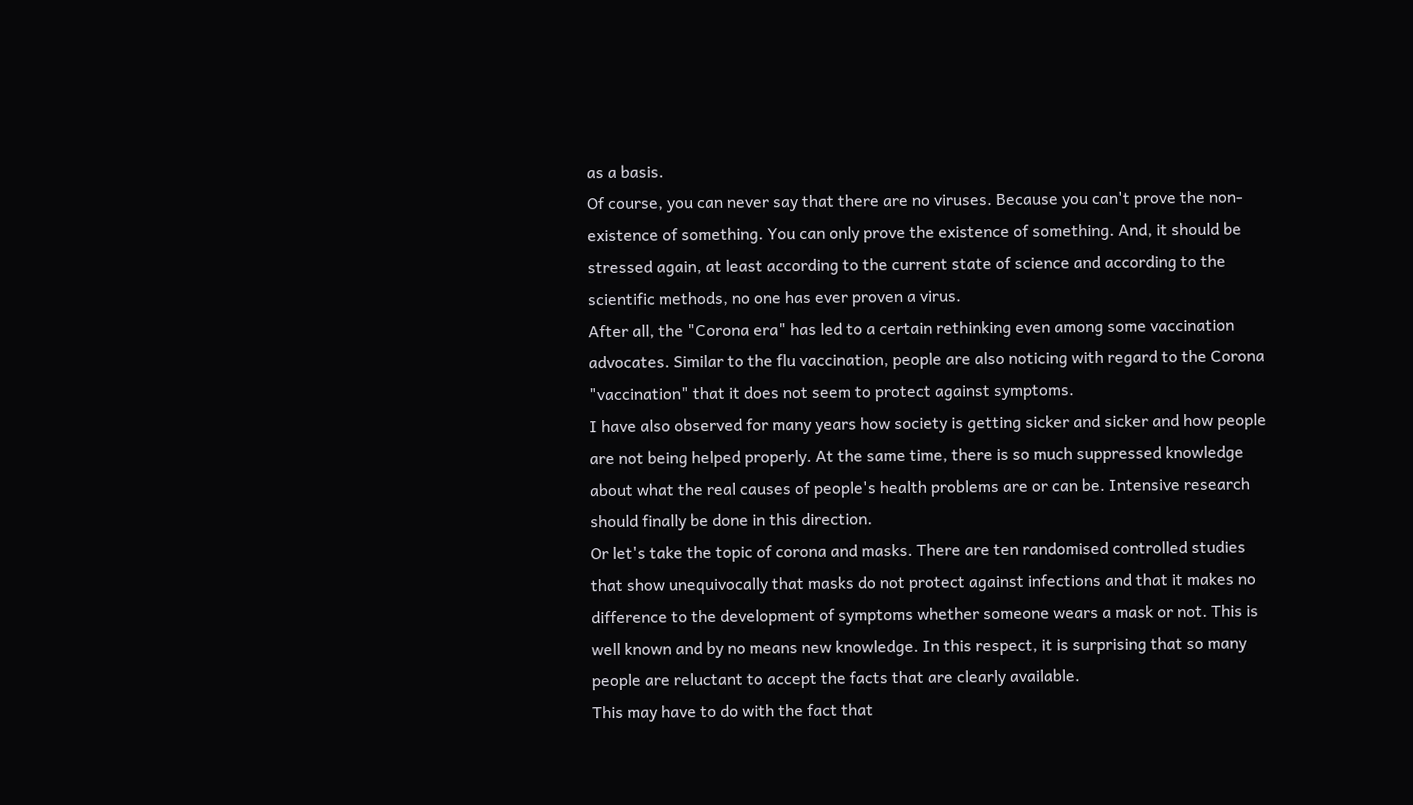as a basis.
Of course, you can never say that there are no viruses. Because you can't prove the non-existence of something. You can only prove the existence of something. And, it should be stressed again, at least according to the current state of science and according to the scientific methods, no one has ever proven a virus.
After all, the "Corona era" has led to a certain rethinking even among some vaccination advocates. Similar to the flu vaccination, people are also noticing with regard to the Corona "vaccination" that it does not seem to protect against symptoms.
I have also observed for many years how society is getting sicker and sicker and how people are not being helped properly. At the same time, there is so much suppressed knowledge about what the real causes of people's health problems are or can be. Intensive research should finally be done in this direction.
Or let's take the topic of corona and masks. There are ten randomised controlled studies that show unequivocally that masks do not protect against infections and that it makes no difference to the development of symptoms whether someone wears a mask or not. This is well known and by no means new knowledge. In this respect, it is surprising that so many people are reluctant to accept the facts that are clearly available.
This may have to do with the fact that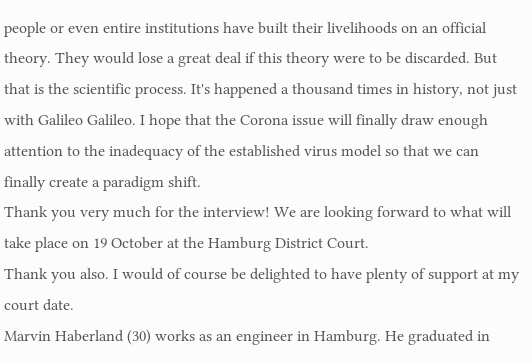people or even entire institutions have built their livelihoods on an official theory. They would lose a great deal if this theory were to be discarded. But that is the scientific process. It's happened a thousand times in history, not just with Galileo Galileo. I hope that the Corona issue will finally draw enough attention to the inadequacy of the established virus model so that we can finally create a paradigm shift.
Thank you very much for the interview! We are looking forward to what will take place on 19 October at the Hamburg District Court.
Thank you also. I would of course be delighted to have plenty of support at my court date.
Marvin Haberland (30) works as an engineer in Hamburg. He graduated in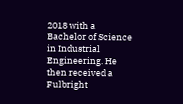2018 with a Bachelor of Science in Industrial Engineering. He then received a Fulbright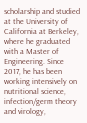scholarship and studied at the University of California at Berkeley, where he graduated with a Master of Engineering. Since 2017, he has been working intensively on nutritional science, infection/germ theory and virology,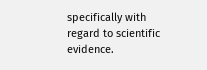specifically with regard to scientific evidence.